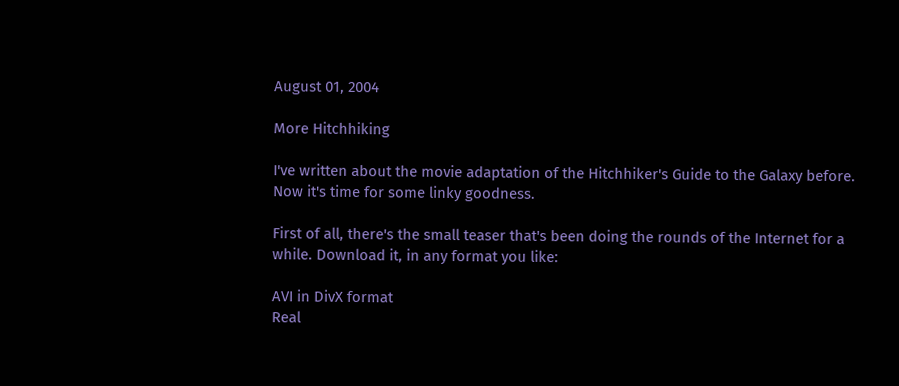August 01, 2004

More Hitchhiking

I've written about the movie adaptation of the Hitchhiker's Guide to the Galaxy before. Now it's time for some linky goodness.

First of all, there's the small teaser that's been doing the rounds of the Internet for a while. Download it, in any format you like:

AVI in DivX format
Real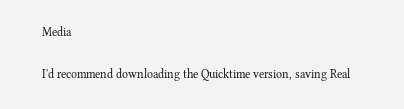Media

I'd recommend downloading the Quicktime version, saving Real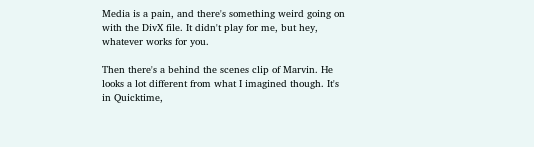Media is a pain, and there's something weird going on with the DivX file. It didn't play for me, but hey, whatever works for you.

Then there's a behind the scenes clip of Marvin. He looks a lot different from what I imagined though. It's in Quicktime,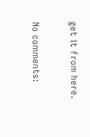get it from here.

No comments: